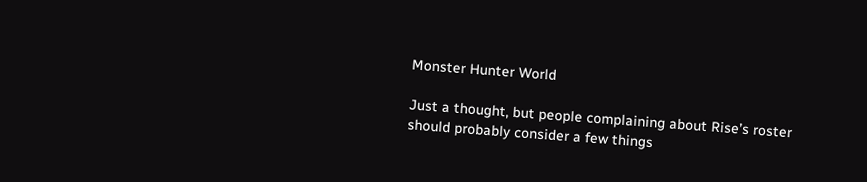Monster Hunter World

Just a thought, but people complaining about Rise’s roster should probably consider a few things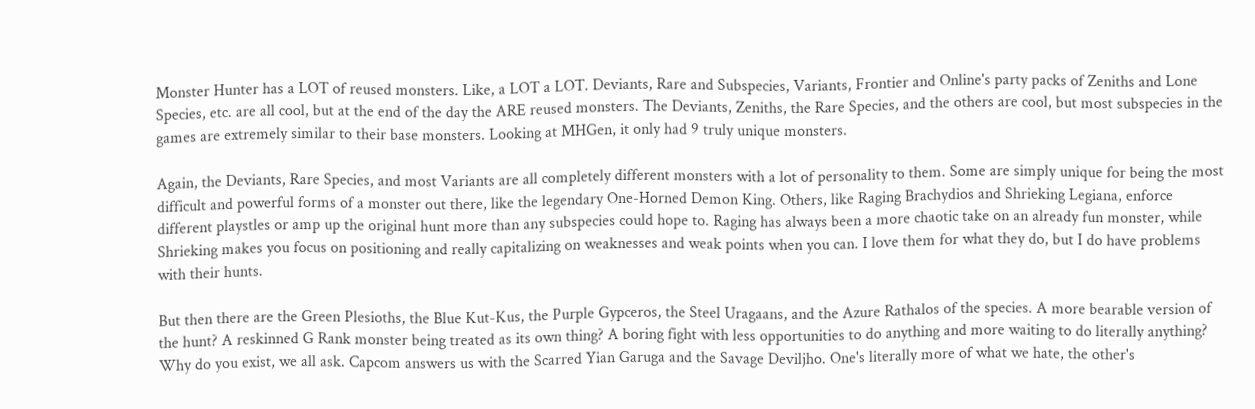Monster Hunter has a LOT of reused monsters. Like, a LOT a LOT. Deviants, Rare and Subspecies, Variants, Frontier and Online's party packs of Zeniths and Lone Species, etc. are all cool, but at the end of the day the ARE reused monsters. The Deviants, Zeniths, the Rare Species, and the others are cool, but most subspecies in the games are extremely similar to their base monsters. Looking at MHGen, it only had 9 truly unique monsters.

Again, the Deviants, Rare Species, and most Variants are all completely different monsters with a lot of personality to them. Some are simply unique for being the most difficult and powerful forms of a monster out there, like the legendary One-Horned Demon King. Others, like Raging Brachydios and Shrieking Legiana, enforce different playstles or amp up the original hunt more than any subspecies could hope to. Raging has always been a more chaotic take on an already fun monster, while Shrieking makes you focus on positioning and really capitalizing on weaknesses and weak points when you can. I love them for what they do, but I do have problems with their hunts.

But then there are the Green Plesioths, the Blue Kut-Kus, the Purple Gypceros, the Steel Uragaans, and the Azure Rathalos of the species. A more bearable version of the hunt? A reskinned G Rank monster being treated as its own thing? A boring fight with less opportunities to do anything and more waiting to do literally anything? Why do you exist, we all ask. Capcom answers us with the Scarred Yian Garuga and the Savage Deviljho. One's literally more of what we hate, the other's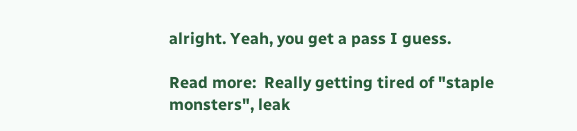alright. Yeah, you get a pass I guess.

Read more:  Really getting tired of "staple monsters", leak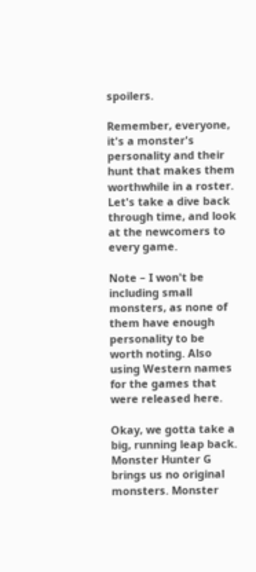spoilers.

Remember, everyone, it's a monster's personality and their hunt that makes them worthwhile in a roster. Let's take a dive back through time, and look at the newcomers to every game.

Note – I won't be including small monsters, as none of them have enough personality to be worth noting. Also using Western names for the games that were released here.

Okay, we gotta take a big, running leap back. Monster Hunter G brings us no original monsters. Monster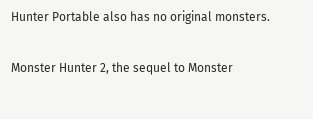Hunter Portable also has no original monsters.

Monster Hunter 2, the sequel to Monster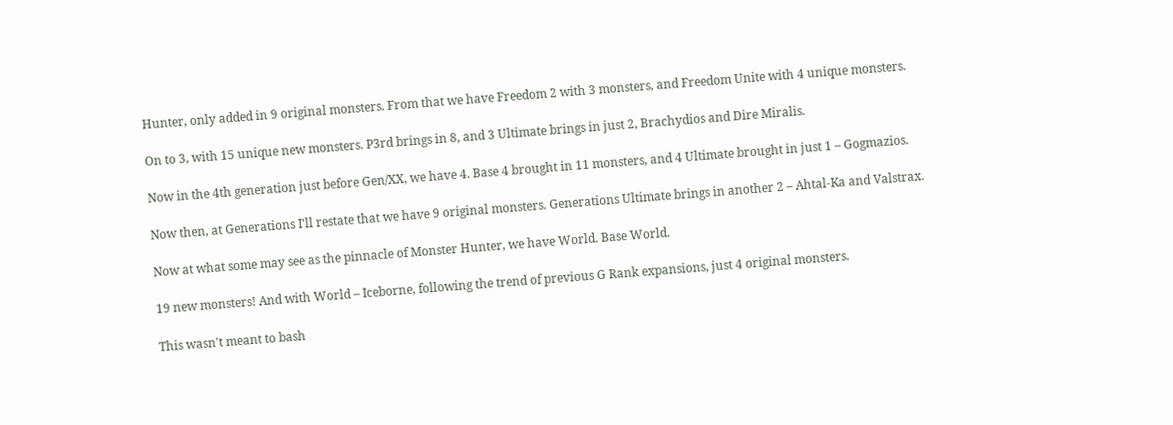Hunter, only added in 9 original monsters. From that we have Freedom 2 with 3 monsters, and Freedom Unite with 4 unique monsters.

On to 3, with 15 unique new monsters. P3rd brings in 8, and 3 Ultimate brings in just 2, Brachydios and Dire Miralis.

Now in the 4th generation just before Gen/XX, we have 4. Base 4 brought in 11 monsters, and 4 Ultimate brought in just 1 – Gogmazios.

Now then, at Generations I'll restate that we have 9 original monsters. Generations Ultimate brings in another 2 – Ahtal-Ka and Valstrax.

Now at what some may see as the pinnacle of Monster Hunter, we have World. Base World.

19 new monsters! And with World – Iceborne, following the trend of previous G Rank expansions, just 4 original monsters.

This wasn't meant to bash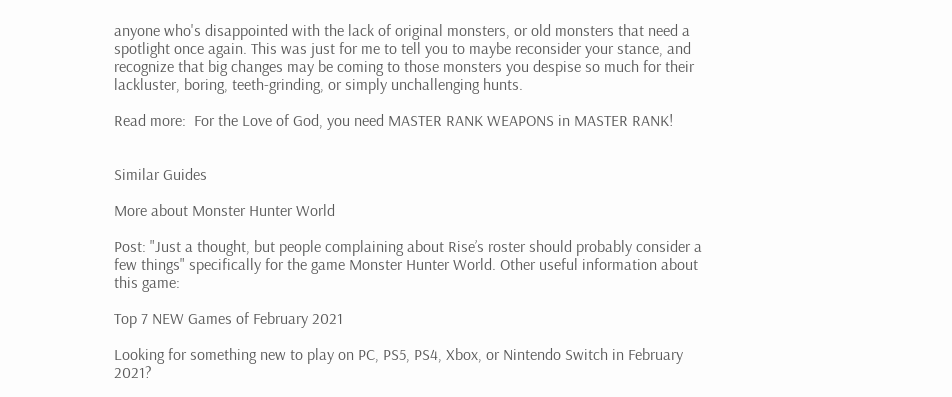anyone who's disappointed with the lack of original monsters, or old monsters that need a spotlight once again. This was just for me to tell you to maybe reconsider your stance, and recognize that big changes may be coming to those monsters you despise so much for their lackluster, boring, teeth-grinding, or simply unchallenging hunts.

Read more:  For the Love of God, you need MASTER RANK WEAPONS in MASTER RANK!


Similar Guides

More about Monster Hunter World

Post: "Just a thought, but people complaining about Rise’s roster should probably consider a few things" specifically for the game Monster Hunter World. Other useful information about this game:

Top 7 NEW Games of February 2021

Looking for something new to play on PC, PS5, PS4, Xbox, or Nintendo Switch in February 2021?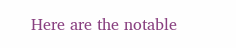Here are the notable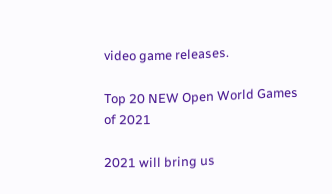video game releases.

Top 20 NEW Open World Games of 2021

2021 will bring us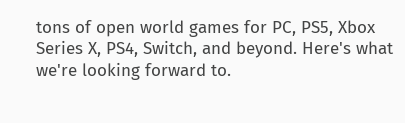tons of open world games for PC, PS5, Xbox Series X, PS4, Switch, and beyond. Here's what we're looking forward to.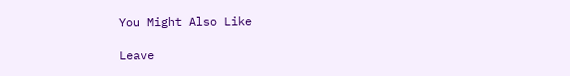You Might Also Like

Leave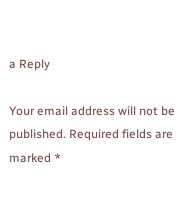a Reply

Your email address will not be published. Required fields are marked *